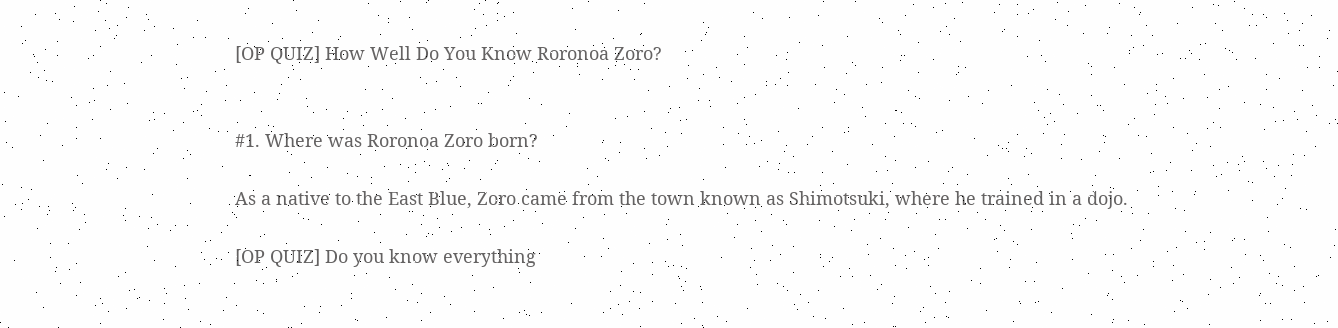[OP QUIZ] How Well Do You Know Roronoa Zoro?


#1. Where was Roronoa Zoro born?

As a native to the East Blue, Zoro came from the town known as Shimotsuki, where he trained in a dojo.

[OP QUIZ] Do you know everything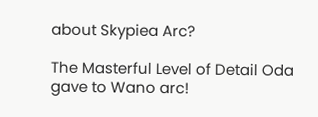about Skypiea Arc?

The Masterful Level of Detail Oda gave to Wano arc!